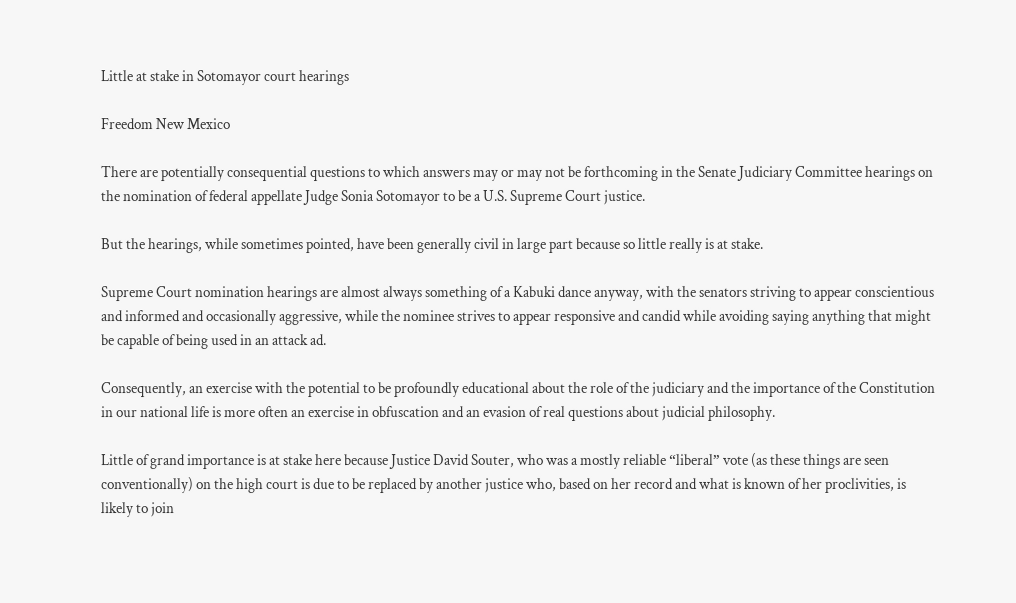Little at stake in Sotomayor court hearings

Freedom New Mexico

There are potentially consequential questions to which answers may or may not be forthcoming in the Senate Judiciary Committee hearings on the nomination of federal appellate Judge Sonia Sotomayor to be a U.S. Supreme Court justice.

But the hearings, while sometimes pointed, have been generally civil in large part because so little really is at stake.

Supreme Court nomination hearings are almost always something of a Kabuki dance anyway, with the senators striving to appear conscientious and informed and occasionally aggressive, while the nominee strives to appear responsive and candid while avoiding saying anything that might be capable of being used in an attack ad.

Consequently, an exercise with the potential to be profoundly educational about the role of the judiciary and the importance of the Constitution in our national life is more often an exercise in obfuscation and an evasion of real questions about judicial philosophy.

Little of grand importance is at stake here because Justice David Souter, who was a mostly reliable “liberal” vote (as these things are seen conventionally) on the high court is due to be replaced by another justice who, based on her record and what is known of her proclivities, is likely to join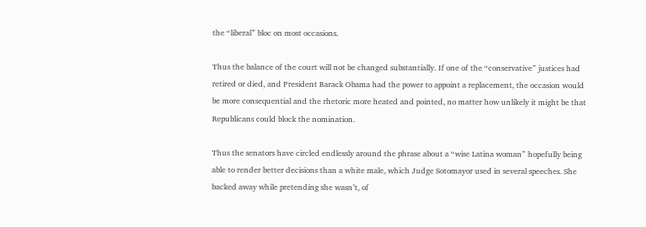the “liberal” bloc on most occasions.

Thus the balance of the court will not be changed substantially. If one of the “conservative” justices had retired or died, and President Barack Obama had the power to appoint a replacement, the occasion would be more consequential and the rhetoric more heated and pointed, no matter how unlikely it might be that Republicans could block the nomination.

Thus the senators have circled endlessly around the phrase about a “wise Latina woman” hopefully being able to render better decisions than a white male, which Judge Sotomayor used in several speeches. She backed away while pretending she wasn’t, of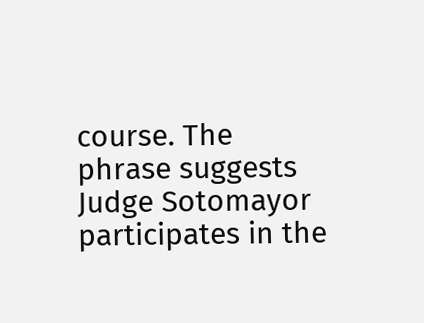course. The phrase suggests Judge Sotomayor participates in the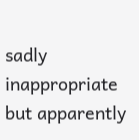sadly inappropriate but apparently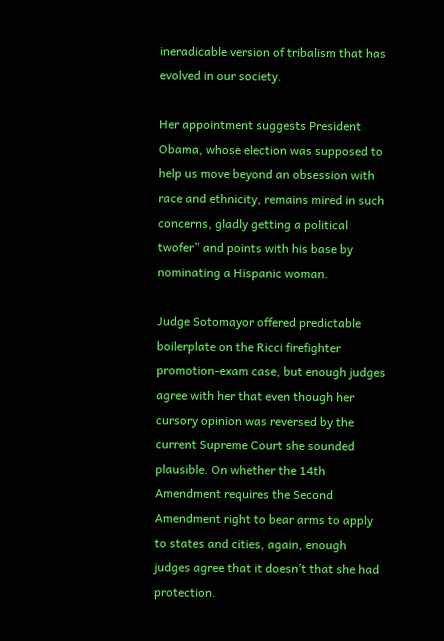ineradicable version of tribalism that has evolved in our society.

Her appointment suggests President Obama, whose election was supposed to help us move beyond an obsession with race and ethnicity, remains mired in such concerns, gladly getting a political twofer” and points with his base by nominating a Hispanic woman.

Judge Sotomayor offered predictable boilerplate on the Ricci firefighter promotion-exam case, but enough judges agree with her that even though her cursory opinion was reversed by the current Supreme Court she sounded plausible. On whether the 14th Amendment requires the Second Amendment right to bear arms to apply to states and cities, again, enough judges agree that it doesn’t that she had protection.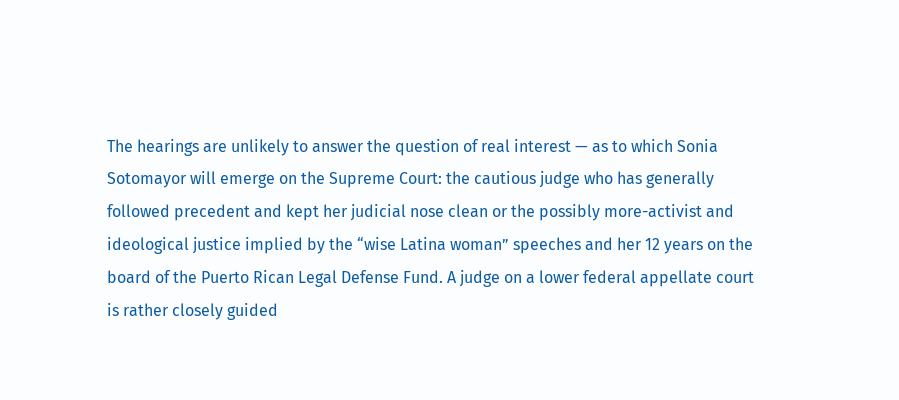The hearings are unlikely to answer the question of real interest — as to which Sonia Sotomayor will emerge on the Supreme Court: the cautious judge who has generally followed precedent and kept her judicial nose clean or the possibly more-activist and ideological justice implied by the “wise Latina woman” speeches and her 12 years on the board of the Puerto Rican Legal Defense Fund. A judge on a lower federal appellate court is rather closely guided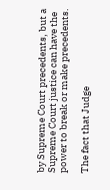by Supreme Court precedents, but a Supreme Court justice can have the power to break or make precedents.

The fact that Judge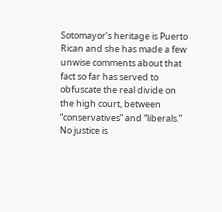Sotomayor’s heritage is Puerto Rican and she has made a few unwise comments about that fact so far has served to obfuscate the real divide on the high court, between “conservatives” and “liberals.” No justice is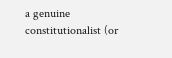a genuine constitutionalist (or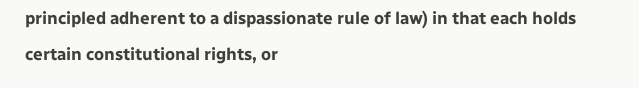principled adherent to a dispassionate rule of law) in that each holds certain constitutional rights, or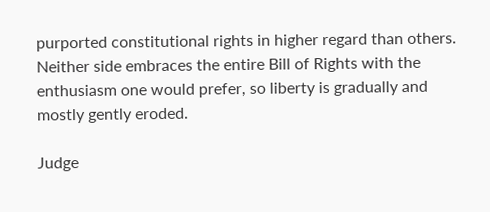purported constitutional rights in higher regard than others. Neither side embraces the entire Bill of Rights with the enthusiasm one would prefer, so liberty is gradually and mostly gently eroded.

Judge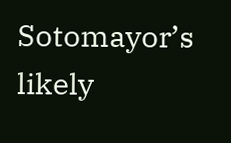Sotomayor’s likely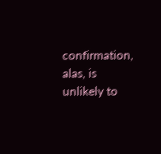confirmation, alas, is unlikely to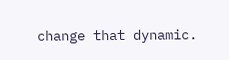change that dynamic.